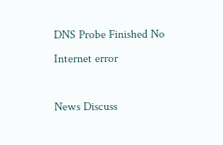DNS Probe Finished No Internet error

News Discuss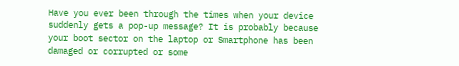Have you ever been through the times when your device suddenly gets a pop-up message? It is probably because your boot sector on the laptop or Smartphone has been damaged or corrupted or some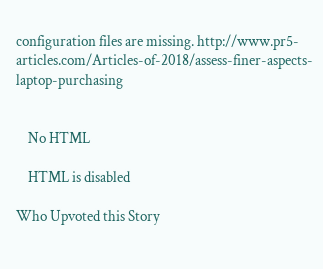configuration files are missing. http://www.pr5-articles.com/Articles-of-2018/assess-finer-aspects-laptop-purchasing


    No HTML

    HTML is disabled

Who Upvoted this Story